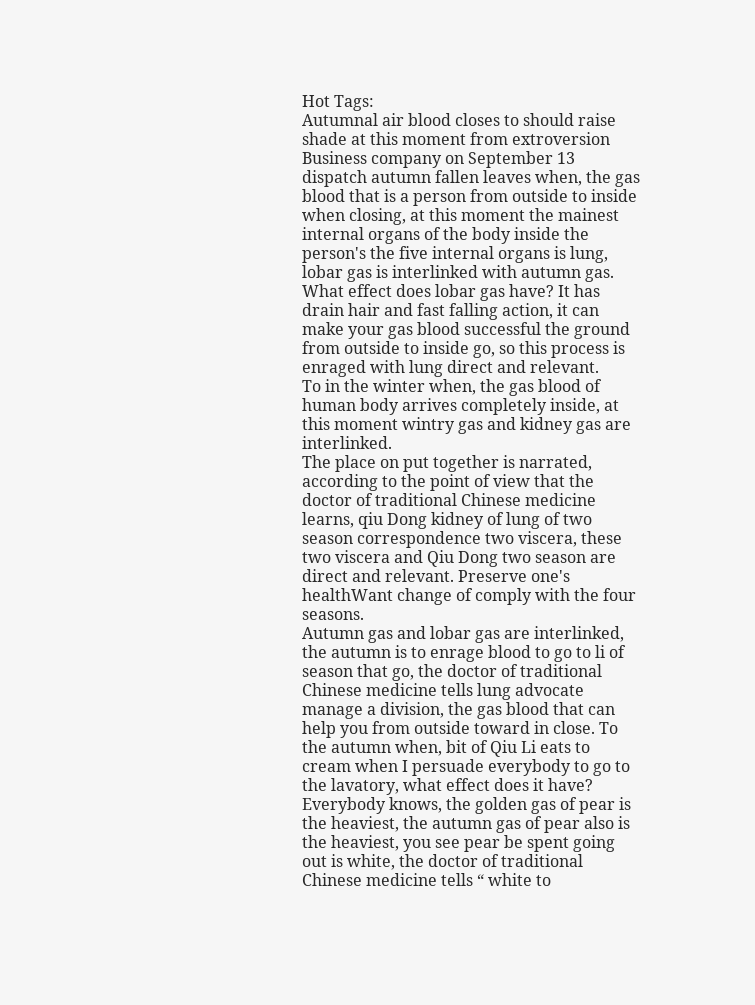Hot Tags:
Autumnal air blood closes to should raise shade at this moment from extroversion
Business company on September 13 dispatch autumn fallen leaves when, the gas blood that is a person from outside to inside when closing, at this moment the mainest internal organs of the body inside the person's the five internal organs is lung, lobar gas is interlinked with autumn gas. What effect does lobar gas have? It has drain hair and fast falling action, it can make your gas blood successful the ground from outside to inside go, so this process is enraged with lung direct and relevant.
To in the winter when, the gas blood of human body arrives completely inside, at this moment wintry gas and kidney gas are interlinked.
The place on put together is narrated, according to the point of view that the doctor of traditional Chinese medicine learns, qiu Dong kidney of lung of two season correspondence two viscera, these two viscera and Qiu Dong two season are direct and relevant. Preserve one's healthWant change of comply with the four seasons.
Autumn gas and lobar gas are interlinked, the autumn is to enrage blood to go to li of season that go, the doctor of traditional Chinese medicine tells lung advocate manage a division, the gas blood that can help you from outside toward in close. To the autumn when, bit of Qiu Li eats to cream when I persuade everybody to go to the lavatory, what effect does it have? Everybody knows, the golden gas of pear is the heaviest, the autumn gas of pear also is the heaviest, you see pear be spent going out is white, the doctor of traditional Chinese medicine tells “ white to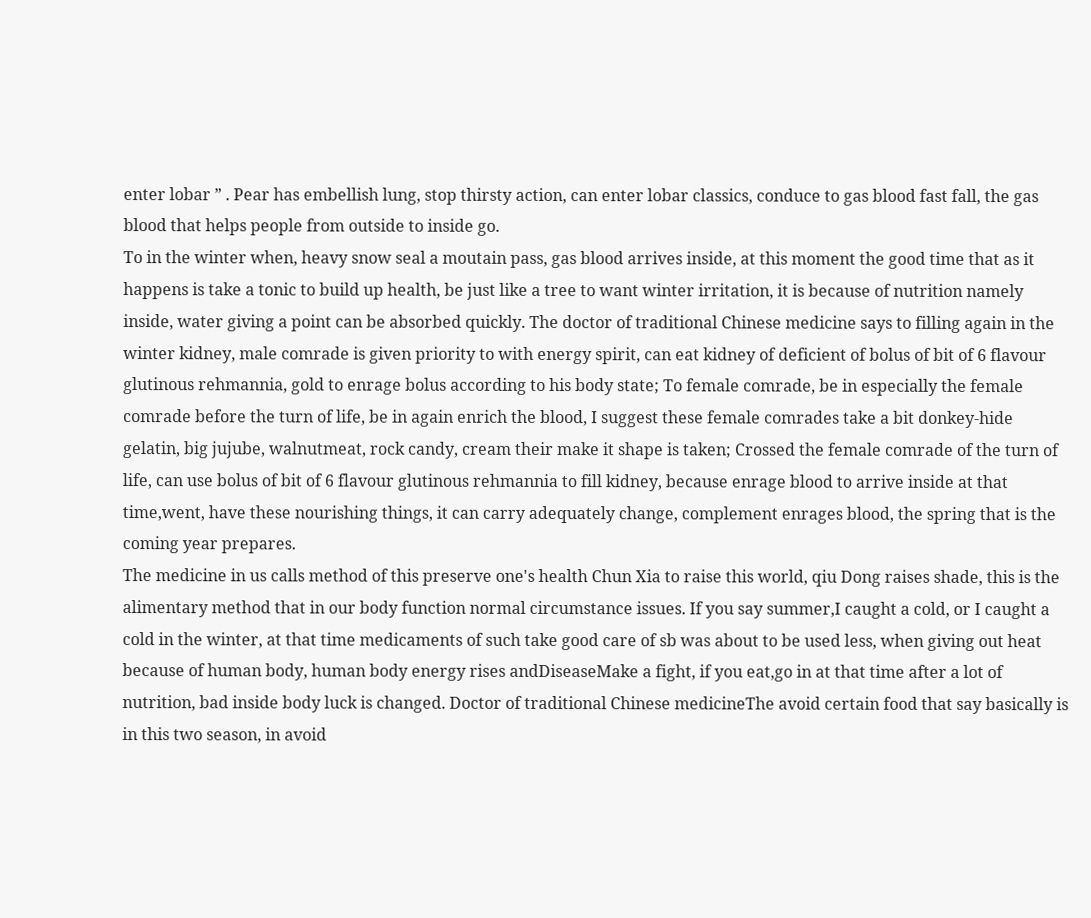enter lobar ” . Pear has embellish lung, stop thirsty action, can enter lobar classics, conduce to gas blood fast fall, the gas blood that helps people from outside to inside go.
To in the winter when, heavy snow seal a moutain pass, gas blood arrives inside, at this moment the good time that as it happens is take a tonic to build up health, be just like a tree to want winter irritation, it is because of nutrition namely inside, water giving a point can be absorbed quickly. The doctor of traditional Chinese medicine says to filling again in the winter kidney, male comrade is given priority to with energy spirit, can eat kidney of deficient of bolus of bit of 6 flavour glutinous rehmannia, gold to enrage bolus according to his body state; To female comrade, be in especially the female comrade before the turn of life, be in again enrich the blood, I suggest these female comrades take a bit donkey-hide gelatin, big jujube, walnutmeat, rock candy, cream their make it shape is taken; Crossed the female comrade of the turn of life, can use bolus of bit of 6 flavour glutinous rehmannia to fill kidney, because enrage blood to arrive inside at that time,went, have these nourishing things, it can carry adequately change, complement enrages blood, the spring that is the coming year prepares.
The medicine in us calls method of this preserve one's health Chun Xia to raise this world, qiu Dong raises shade, this is the alimentary method that in our body function normal circumstance issues. If you say summer,I caught a cold, or I caught a cold in the winter, at that time medicaments of such take good care of sb was about to be used less, when giving out heat because of human body, human body energy rises andDiseaseMake a fight, if you eat,go in at that time after a lot of nutrition, bad inside body luck is changed. Doctor of traditional Chinese medicineThe avoid certain food that say basically is in this two season, in avoid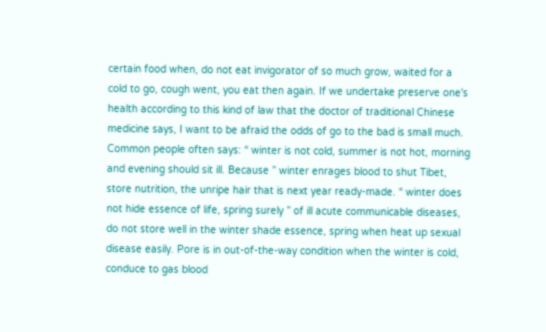certain food when, do not eat invigorator of so much grow, waited for a cold to go, cough went, you eat then again. If we undertake preserve one's health according to this kind of law that the doctor of traditional Chinese medicine says, I want to be afraid the odds of go to the bad is small much.
Common people often says: “ winter is not cold, summer is not hot, morning and evening should sit ill. Because ” winter enrages blood to shut Tibet, store nutrition, the unripe hair that is next year ready-made. “ winter does not hide essence of life, spring surely ” of ill acute communicable diseases, do not store well in the winter shade essence, spring when heat up sexual disease easily. Pore is in out-of-the-way condition when the winter is cold, conduce to gas blood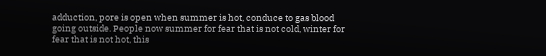adduction, pore is open when summer is hot, conduce to gas blood going outside. People now summer for fear that is not cold, winter for fear that is not hot, this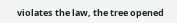violates the law, the tree opened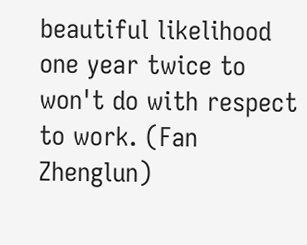beautiful likelihood one year twice to won't do with respect to work. (Fan Zhenglun)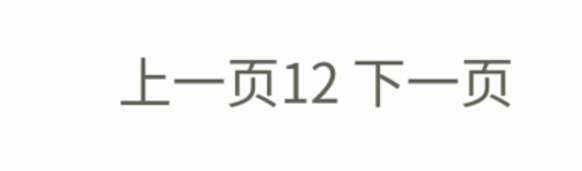上一页12 下一页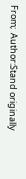From;  Author:Stand originally